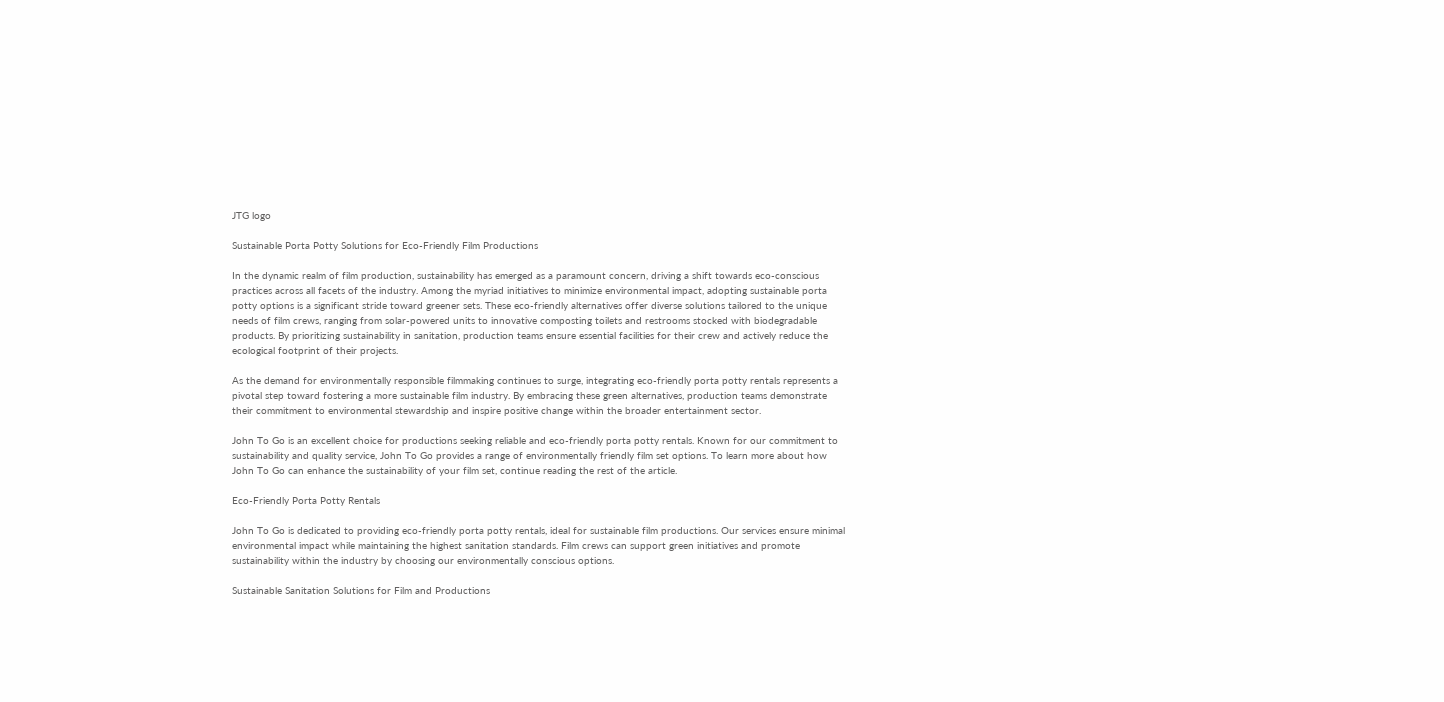JTG logo

Sustainable Porta Potty Solutions for Eco-Friendly Film Productions

In the dynamic realm of film production, sustainability has emerged as a paramount concern, driving a shift towards eco-conscious practices across all facets of the industry. Among the myriad initiatives to minimize environmental impact, adopting sustainable porta potty options is a significant stride toward greener sets. These eco-friendly alternatives offer diverse solutions tailored to the unique needs of film crews, ranging from solar-powered units to innovative composting toilets and restrooms stocked with biodegradable products. By prioritizing sustainability in sanitation, production teams ensure essential facilities for their crew and actively reduce the ecological footprint of their projects.

As the demand for environmentally responsible filmmaking continues to surge, integrating eco-friendly porta potty rentals represents a pivotal step toward fostering a more sustainable film industry. By embracing these green alternatives, production teams demonstrate their commitment to environmental stewardship and inspire positive change within the broader entertainment sector.

John To Go is an excellent choice for productions seeking reliable and eco-friendly porta potty rentals. Known for our commitment to sustainability and quality service, John To Go provides a range of environmentally friendly film set options. To learn more about how John To Go can enhance the sustainability of your film set, continue reading the rest of the article.

Eco-Friendly Porta Potty Rentals

John To Go is dedicated to providing eco-friendly porta potty rentals, ideal for sustainable film productions. Our services ensure minimal environmental impact while maintaining the highest sanitation standards. Film crews can support green initiatives and promote sustainability within the industry by choosing our environmentally conscious options.

Sustainable Sanitation Solutions for Film and Productions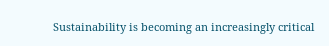Sustainability is becoming an increasingly critical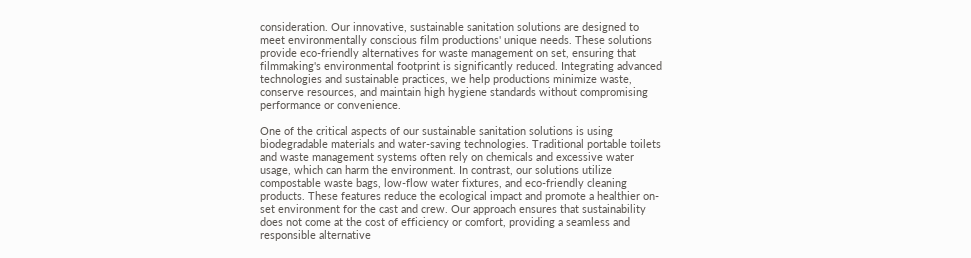consideration. Our innovative, sustainable sanitation solutions are designed to meet environmentally conscious film productions' unique needs. These solutions provide eco-friendly alternatives for waste management on set, ensuring that filmmaking's environmental footprint is significantly reduced. Integrating advanced technologies and sustainable practices, we help productions minimize waste, conserve resources, and maintain high hygiene standards without compromising performance or convenience.

One of the critical aspects of our sustainable sanitation solutions is using biodegradable materials and water-saving technologies. Traditional portable toilets and waste management systems often rely on chemicals and excessive water usage, which can harm the environment. In contrast, our solutions utilize compostable waste bags, low-flow water fixtures, and eco-friendly cleaning products. These features reduce the ecological impact and promote a healthier on-set environment for the cast and crew. Our approach ensures that sustainability does not come at the cost of efficiency or comfort, providing a seamless and responsible alternative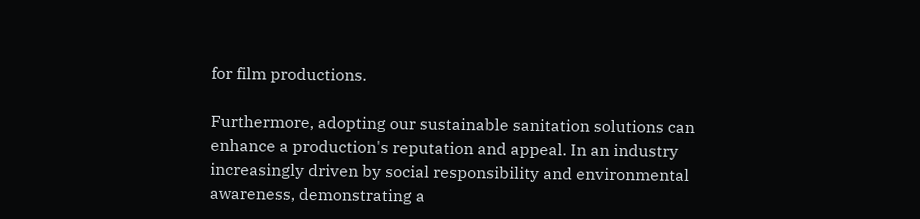for film productions.

Furthermore, adopting our sustainable sanitation solutions can enhance a production's reputation and appeal. In an industry increasingly driven by social responsibility and environmental awareness, demonstrating a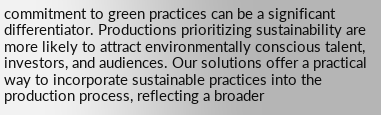commitment to green practices can be a significant differentiator. Productions prioritizing sustainability are more likely to attract environmentally conscious talent, investors, and audiences. Our solutions offer a practical way to incorporate sustainable practices into the production process, reflecting a broader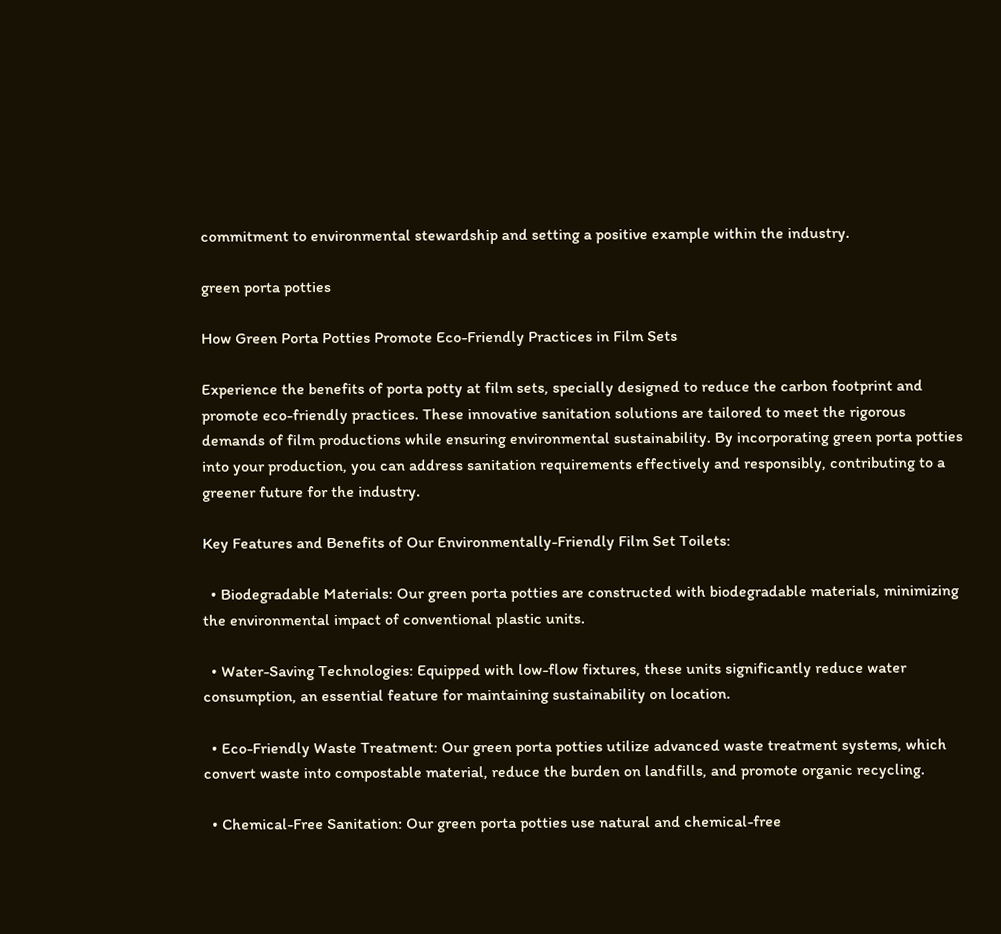commitment to environmental stewardship and setting a positive example within the industry.

green porta potties

How Green Porta Potties Promote Eco-Friendly Practices in Film Sets

Experience the benefits of porta potty at film sets, specially designed to reduce the carbon footprint and promote eco-friendly practices. These innovative sanitation solutions are tailored to meet the rigorous demands of film productions while ensuring environmental sustainability. By incorporating green porta potties into your production, you can address sanitation requirements effectively and responsibly, contributing to a greener future for the industry.

Key Features and Benefits of Our Environmentally-Friendly Film Set Toilets:

  • Biodegradable Materials: Our green porta potties are constructed with biodegradable materials, minimizing the environmental impact of conventional plastic units.

  • Water-Saving Technologies: Equipped with low-flow fixtures, these units significantly reduce water consumption, an essential feature for maintaining sustainability on location.

  • Eco-Friendly Waste Treatment: Our green porta potties utilize advanced waste treatment systems, which convert waste into compostable material, reduce the burden on landfills, and promote organic recycling.

  • Chemical-Free Sanitation: Our green porta potties use natural and chemical-free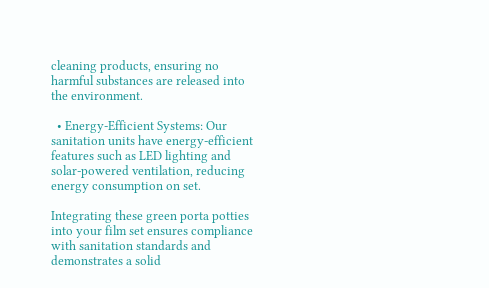cleaning products, ensuring no harmful substances are released into the environment.

  • Energy-Efficient Systems: Our sanitation units have energy-efficient features such as LED lighting and solar-powered ventilation, reducing energy consumption on set.

Integrating these green porta potties into your film set ensures compliance with sanitation standards and demonstrates a solid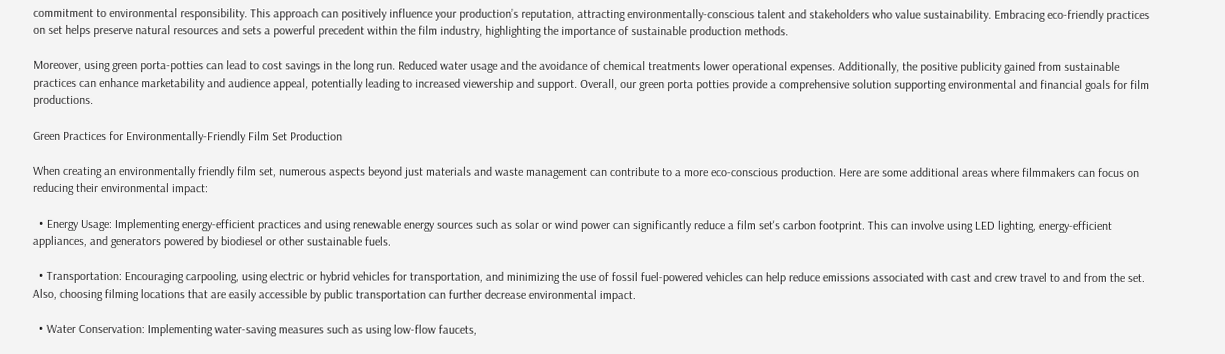commitment to environmental responsibility. This approach can positively influence your production’s reputation, attracting environmentally-conscious talent and stakeholders who value sustainability. Embracing eco-friendly practices on set helps preserve natural resources and sets a powerful precedent within the film industry, highlighting the importance of sustainable production methods.

Moreover, using green porta-potties can lead to cost savings in the long run. Reduced water usage and the avoidance of chemical treatments lower operational expenses. Additionally, the positive publicity gained from sustainable practices can enhance marketability and audience appeal, potentially leading to increased viewership and support. Overall, our green porta potties provide a comprehensive solution supporting environmental and financial goals for film productions.

Green Practices for Environmentally-Friendly Film Set Production

When creating an environmentally friendly film set, numerous aspects beyond just materials and waste management can contribute to a more eco-conscious production. Here are some additional areas where filmmakers can focus on reducing their environmental impact:

  • Energy Usage: Implementing energy-efficient practices and using renewable energy sources such as solar or wind power can significantly reduce a film set's carbon footprint. This can involve using LED lighting, energy-efficient appliances, and generators powered by biodiesel or other sustainable fuels.

  • Transportation: Encouraging carpooling, using electric or hybrid vehicles for transportation, and minimizing the use of fossil fuel-powered vehicles can help reduce emissions associated with cast and crew travel to and from the set. Also, choosing filming locations that are easily accessible by public transportation can further decrease environmental impact.

  • Water Conservation: Implementing water-saving measures such as using low-flow faucets,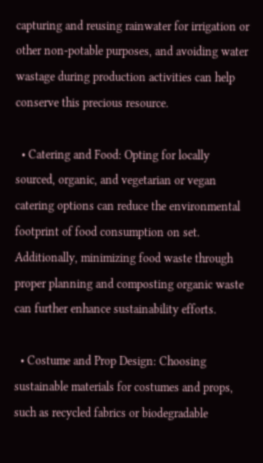capturing and reusing rainwater for irrigation or other non-potable purposes, and avoiding water wastage during production activities can help conserve this precious resource.

  • Catering and Food: Opting for locally sourced, organic, and vegetarian or vegan catering options can reduce the environmental footprint of food consumption on set. Additionally, minimizing food waste through proper planning and composting organic waste can further enhance sustainability efforts.

  • Costume and Prop Design: Choosing sustainable materials for costumes and props, such as recycled fabrics or biodegradable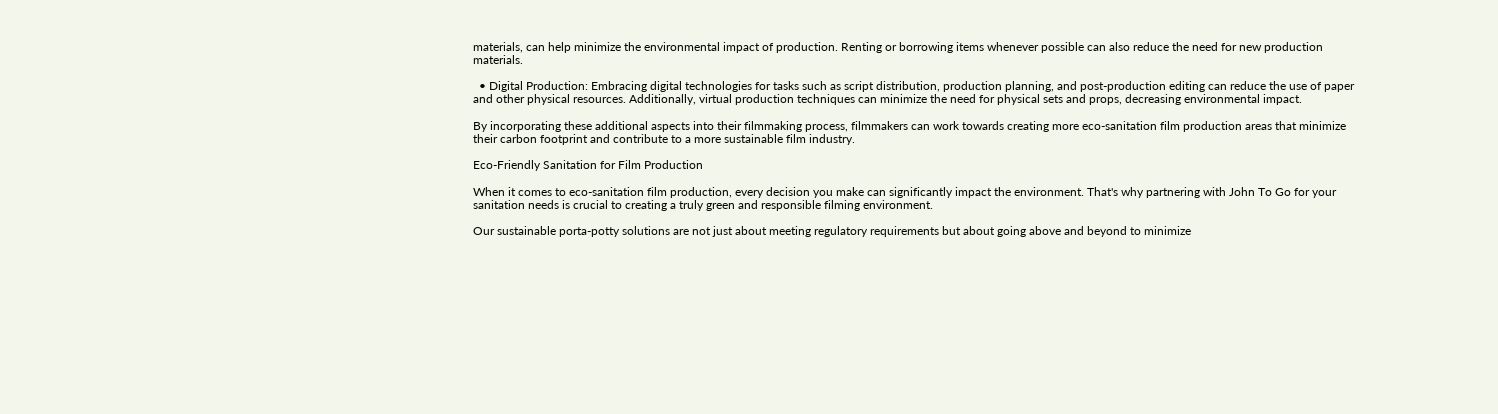materials, can help minimize the environmental impact of production. Renting or borrowing items whenever possible can also reduce the need for new production materials.

  • Digital Production: Embracing digital technologies for tasks such as script distribution, production planning, and post-production editing can reduce the use of paper and other physical resources. Additionally, virtual production techniques can minimize the need for physical sets and props, decreasing environmental impact.

By incorporating these additional aspects into their filmmaking process, filmmakers can work towards creating more eco-sanitation film production areas that minimize their carbon footprint and contribute to a more sustainable film industry.

Eco-Friendly Sanitation for Film Production

When it comes to eco-sanitation film production, every decision you make can significantly impact the environment. That's why partnering with John To Go for your sanitation needs is crucial to creating a truly green and responsible filming environment.

Our sustainable porta-potty solutions are not just about meeting regulatory requirements but about going above and beyond to minimize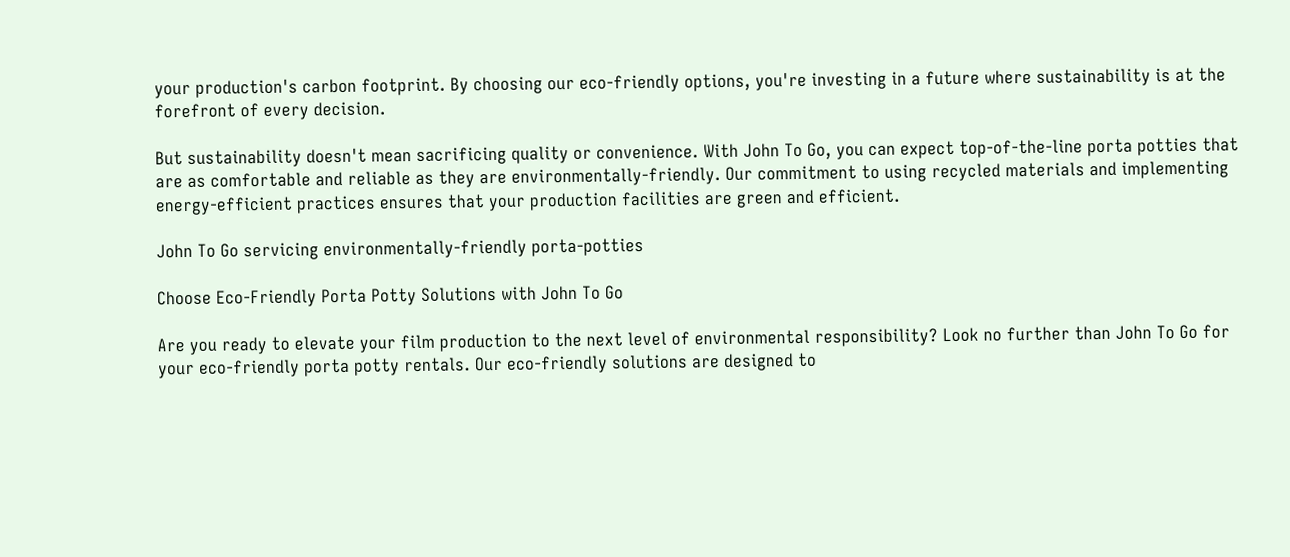your production's carbon footprint. By choosing our eco-friendly options, you're investing in a future where sustainability is at the forefront of every decision.

But sustainability doesn't mean sacrificing quality or convenience. With John To Go, you can expect top-of-the-line porta potties that are as comfortable and reliable as they are environmentally-friendly. Our commitment to using recycled materials and implementing energy-efficient practices ensures that your production facilities are green and efficient.

John To Go servicing environmentally-friendly porta-potties

Choose Eco-Friendly Porta Potty Solutions with John To Go

Are you ready to elevate your film production to the next level of environmental responsibility? Look no further than John To Go for your eco-friendly porta potty rentals. Our eco-friendly solutions are designed to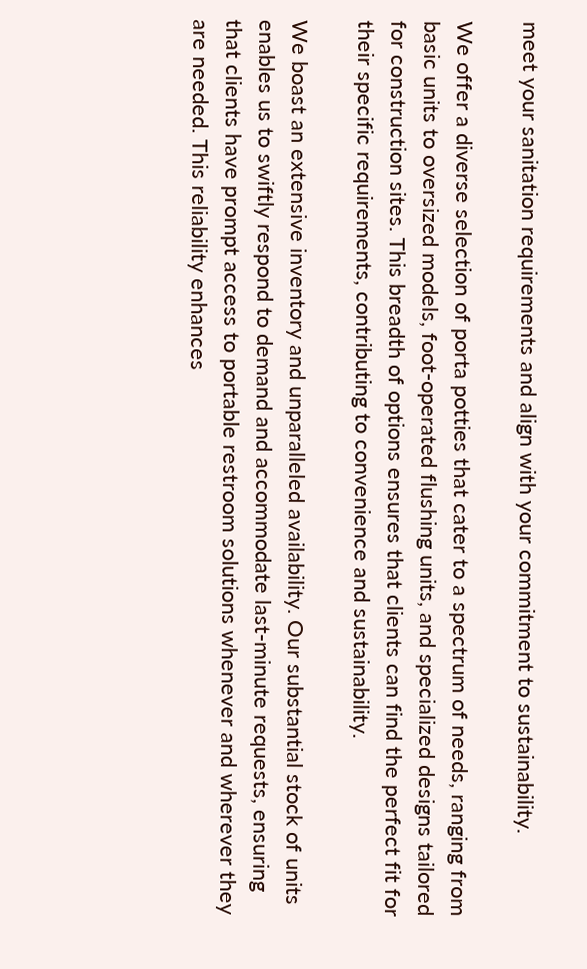meet your sanitation requirements and align with your commitment to sustainability.

We offer a diverse selection of porta potties that cater to a spectrum of needs, ranging from basic units to oversized models, foot-operated flushing units, and specialized designs tailored for construction sites. This breadth of options ensures that clients can find the perfect fit for their specific requirements, contributing to convenience and sustainability.

We boast an extensive inventory and unparalleled availability. Our substantial stock of units enables us to swiftly respond to demand and accommodate last-minute requests, ensuring that clients have prompt access to portable restroom solutions whenever and wherever they are needed. This reliability enhances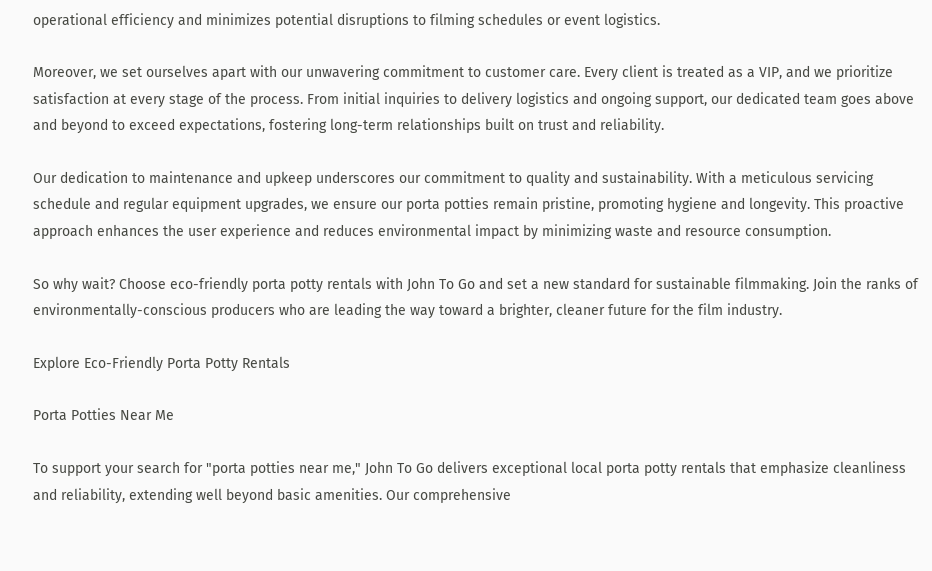operational efficiency and minimizes potential disruptions to filming schedules or event logistics.

Moreover, we set ourselves apart with our unwavering commitment to customer care. Every client is treated as a VIP, and we prioritize satisfaction at every stage of the process. From initial inquiries to delivery logistics and ongoing support, our dedicated team goes above and beyond to exceed expectations, fostering long-term relationships built on trust and reliability.

Our dedication to maintenance and upkeep underscores our commitment to quality and sustainability. With a meticulous servicing schedule and regular equipment upgrades, we ensure our porta potties remain pristine, promoting hygiene and longevity. This proactive approach enhances the user experience and reduces environmental impact by minimizing waste and resource consumption.

So why wait? Choose eco-friendly porta potty rentals with John To Go and set a new standard for sustainable filmmaking. Join the ranks of environmentally-conscious producers who are leading the way toward a brighter, cleaner future for the film industry.

Explore Eco-Friendly Porta Potty Rentals

Porta Potties Near Me

To support your search for "porta potties near me," John To Go delivers exceptional local porta potty rentals that emphasize cleanliness and reliability, extending well beyond basic amenities. Our comprehensive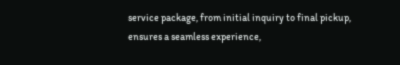service package, from initial inquiry to final pickup, ensures a seamless experience,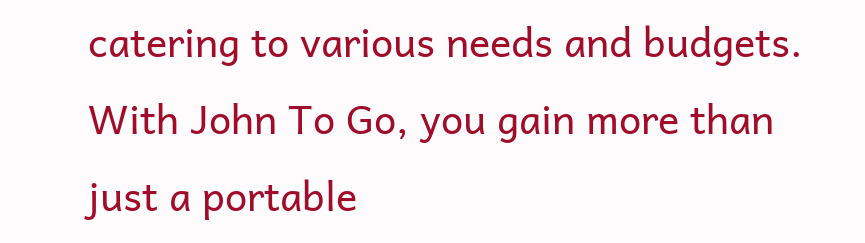catering to various needs and budgets. With John To Go, you gain more than just a portable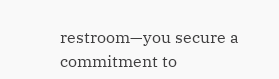restroom—you secure a commitment to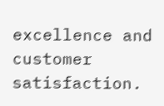excellence and customer satisfaction.